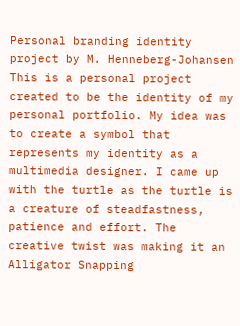Personal branding identity project by M. Henneberg-Johansen
This is a personal project created to be the identity of my personal portfolio. My idea was to create a symbol that represents my identity as a multimedia designer. I came up with the turtle as the turtle is a creature of steadfastness, patience and effort. The creative twist was making it an Alligator Snapping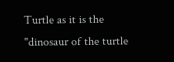Turtle as it is the "dinosaur of the turtle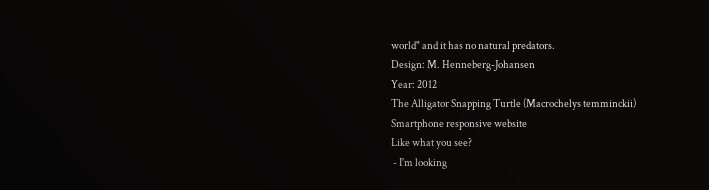world" and it has no natural predators.
Design: M. Henneberg-Johansen
Year: 2012
The Alligator Snapping Turtle (Macrochelys temminckii)
Smartphone responsive website
Like what you see?
 - I'm looking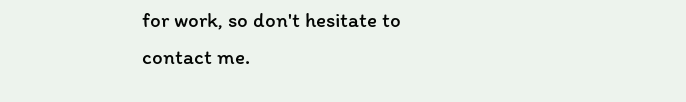for work, so don't hesitate to contact me.